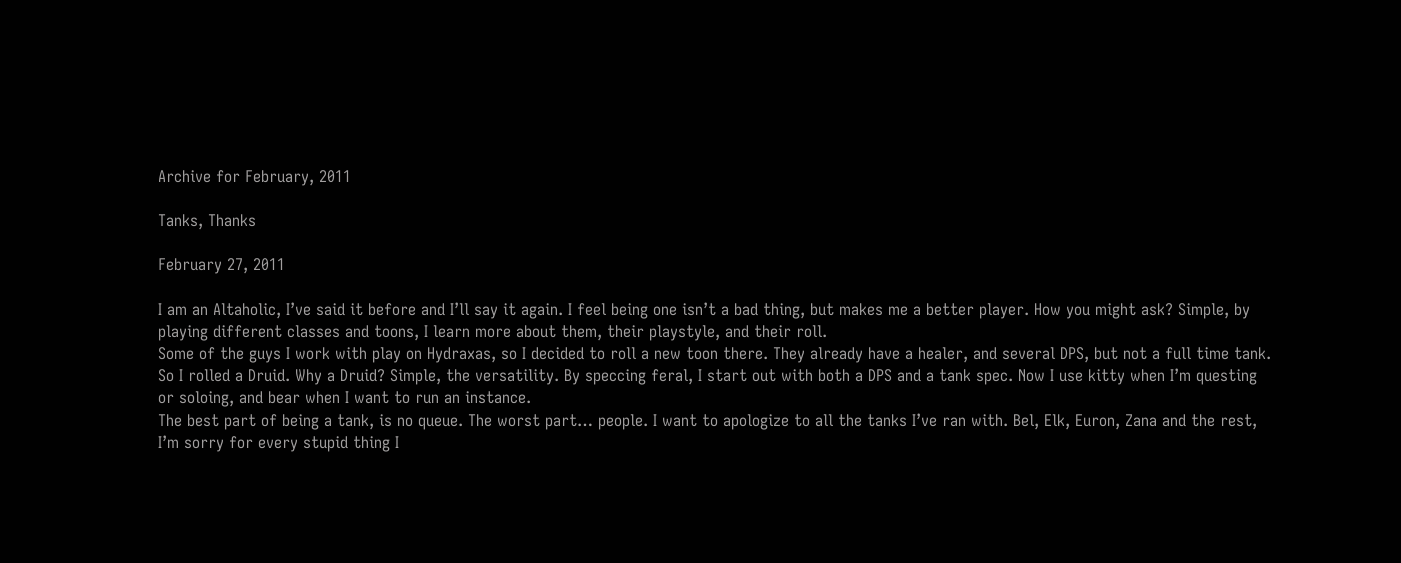Archive for February, 2011

Tanks, Thanks

February 27, 2011

I am an Altaholic, I’ve said it before and I’ll say it again. I feel being one isn’t a bad thing, but makes me a better player. How you might ask? Simple, by playing different classes and toons, I learn more about them, their playstyle, and their roll.
Some of the guys I work with play on Hydraxas, so I decided to roll a new toon there. They already have a healer, and several DPS, but not a full time tank. So I rolled a Druid. Why a Druid? Simple, the versatility. By speccing feral, I start out with both a DPS and a tank spec. Now I use kitty when I’m questing or soloing, and bear when I want to run an instance.
The best part of being a tank, is no queue. The worst part… people. I want to apologize to all the tanks I’ve ran with. Bel, Elk, Euron, Zana and the rest, I’m sorry for every stupid thing I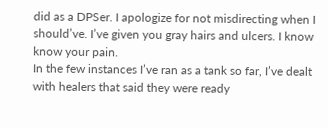did as a DPSer. I apologize for not misdirecting when I should’ve. I’ve given you gray hairs and ulcers. I know know your pain.
In the few instances I’ve ran as a tank so far, I’ve dealt with healers that said they were ready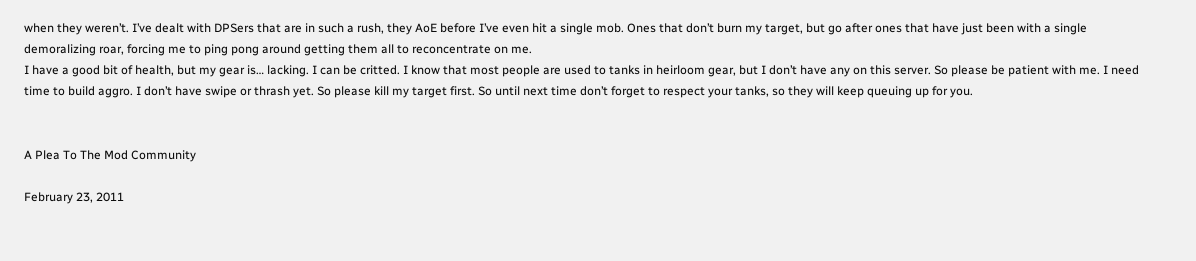when they weren’t. I’ve dealt with DPSers that are in such a rush, they AoE before I’ve even hit a single mob. Ones that don’t burn my target, but go after ones that have just been with a single demoralizing roar, forcing me to ping pong around getting them all to reconcentrate on me.
I have a good bit of health, but my gear is… lacking. I can be critted. I know that most people are used to tanks in heirloom gear, but I don’t have any on this server. So please be patient with me. I need time to build aggro. I don’t have swipe or thrash yet. So please kill my target first. So until next time don’t forget to respect your tanks, so they will keep queuing up for you.


A Plea To The Mod Community

February 23, 2011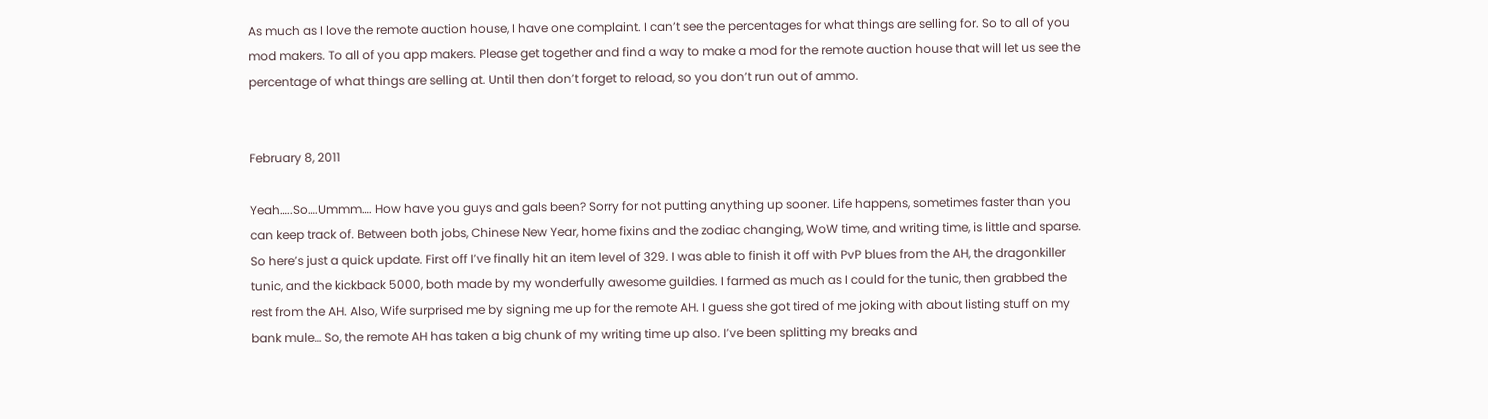As much as I love the remote auction house, I have one complaint. I can’t see the percentages for what things are selling for. So to all of you mod makers. To all of you app makers. Please get together and find a way to make a mod for the remote auction house that will let us see the percentage of what things are selling at. Until then don’t forget to reload, so you don’t run out of ammo.


February 8, 2011

Yeah…..So….Ummm…. How have you guys and gals been? Sorry for not putting anything up sooner. Life happens, sometimes faster than you can keep track of. Between both jobs, Chinese New Year, home fixins and the zodiac changing, WoW time, and writing time, is little and sparse.
So here’s just a quick update. First off I’ve finally hit an item level of 329. I was able to finish it off with PvP blues from the AH, the dragonkiller tunic, and the kickback 5000, both made by my wonderfully awesome guildies. I farmed as much as I could for the tunic, then grabbed the rest from the AH. Also, Wife surprised me by signing me up for the remote AH. I guess she got tired of me joking with about listing stuff on my bank mule… So, the remote AH has taken a big chunk of my writing time up also. I’ve been splitting my breaks and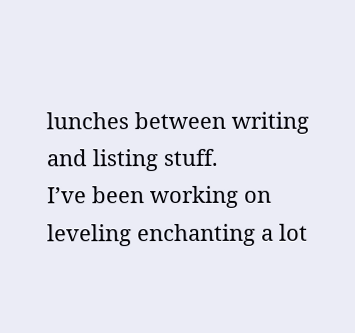lunches between writing and listing stuff.
I’ve been working on leveling enchanting a lot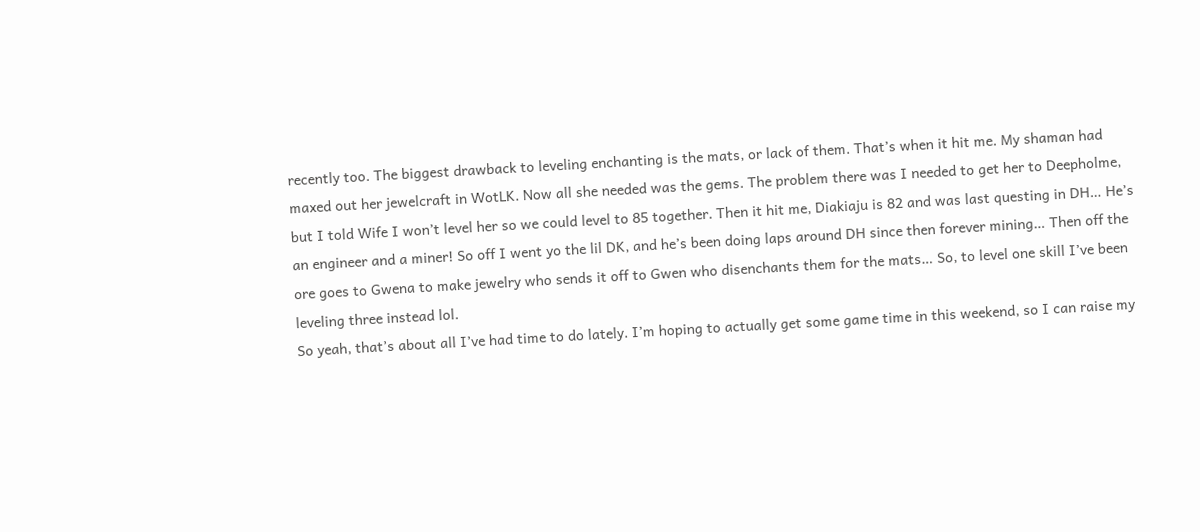recently too. The biggest drawback to leveling enchanting is the mats, or lack of them. That’s when it hit me. My shaman had maxed out her jewelcraft in WotLK. Now all she needed was the gems. The problem there was I needed to get her to Deepholme, but I told Wife I won’t level her so we could level to 85 together. Then it hit me, Diakiaju is 82 and was last questing in DH… He’s an engineer and a miner! So off I went yo the lil DK, and he’s been doing laps around DH since then forever mining… Then off the ore goes to Gwena to make jewelry who sends it off to Gwen who disenchants them for the mats… So, to level one skill I’ve been leveling three instead lol.
So yeah, that’s about all I’ve had time to do lately. I’m hoping to actually get some game time in this weekend, so I can raise my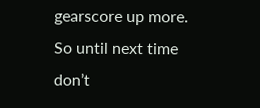gearscore up more. So until next time don’t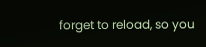forget to reload, so you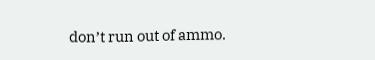don’t run out of ammo.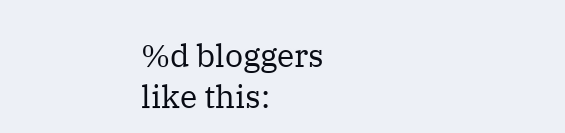%d bloggers like this: